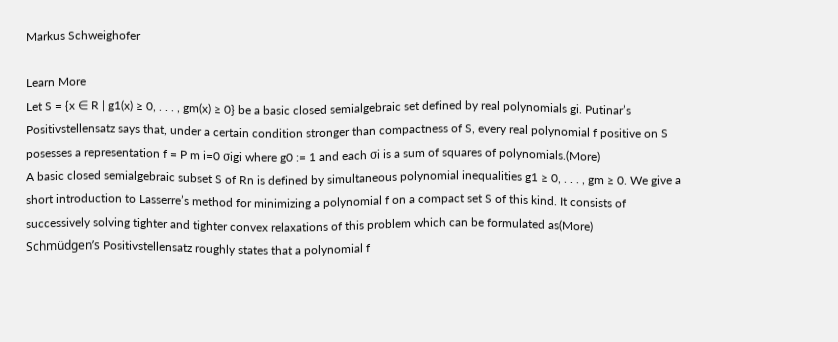Markus Schweighofer

Learn More
Let S = {x ∈ R | g1(x) ≥ 0, . . . , gm(x) ≥ 0} be a basic closed semialgebraic set defined by real polynomials gi. Putinar’s Positivstellensatz says that, under a certain condition stronger than compactness of S, every real polynomial f positive on S posesses a representation f = P m i=0 σigi where g0 := 1 and each σi is a sum of squares of polynomials.(More)
A basic closed semialgebraic subset S of Rn is defined by simultaneous polynomial inequalities g1 ≥ 0, . . . , gm ≥ 0. We give a short introduction to Lasserre’s method for minimizing a polynomial f on a compact set S of this kind. It consists of successively solving tighter and tighter convex relaxations of this problem which can be formulated as(More)
Schmüdgen’s Positivstellensatz roughly states that a polynomial f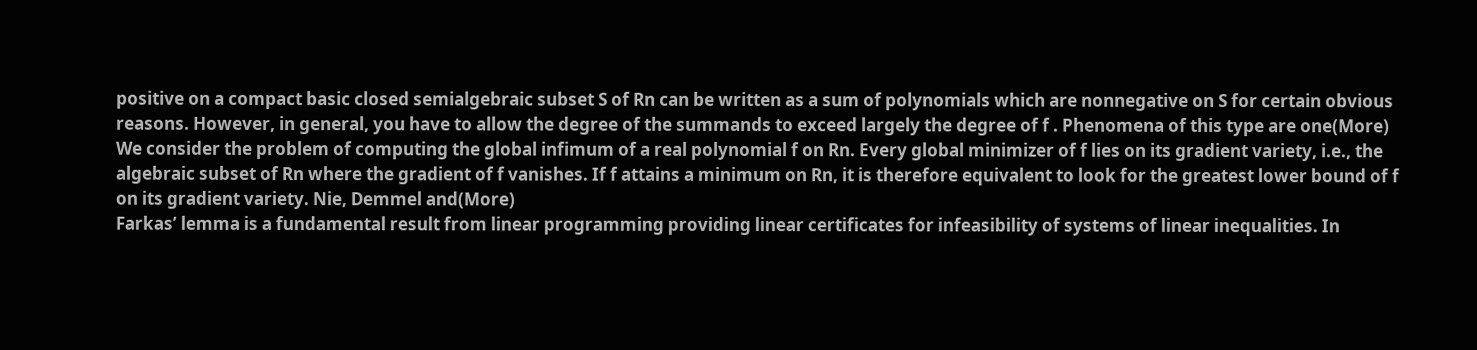positive on a compact basic closed semialgebraic subset S of Rn can be written as a sum of polynomials which are nonnegative on S for certain obvious reasons. However, in general, you have to allow the degree of the summands to exceed largely the degree of f . Phenomena of this type are one(More)
We consider the problem of computing the global infimum of a real polynomial f on Rn. Every global minimizer of f lies on its gradient variety, i.e., the algebraic subset of Rn where the gradient of f vanishes. If f attains a minimum on Rn, it is therefore equivalent to look for the greatest lower bound of f on its gradient variety. Nie, Demmel and(More)
Farkas’ lemma is a fundamental result from linear programming providing linear certificates for infeasibility of systems of linear inequalities. In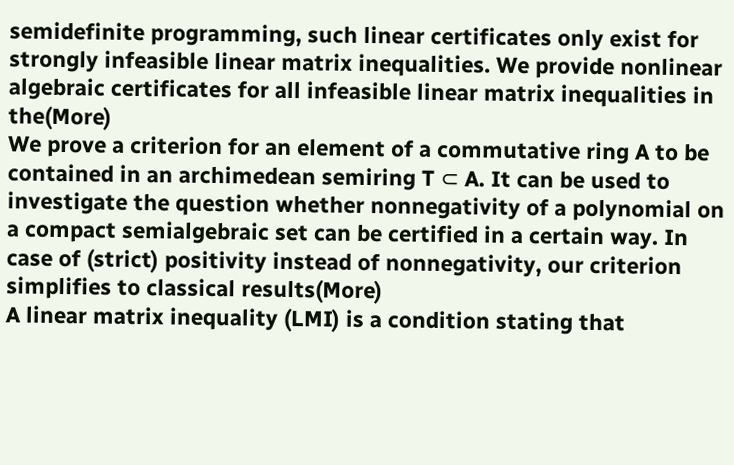semidefinite programming, such linear certificates only exist for strongly infeasible linear matrix inequalities. We provide nonlinear algebraic certificates for all infeasible linear matrix inequalities in the(More)
We prove a criterion for an element of a commutative ring A to be contained in an archimedean semiring T ⊂ A. It can be used to investigate the question whether nonnegativity of a polynomial on a compact semialgebraic set can be certified in a certain way. In case of (strict) positivity instead of nonnegativity, our criterion simplifies to classical results(More)
A linear matrix inequality (LMI) is a condition stating that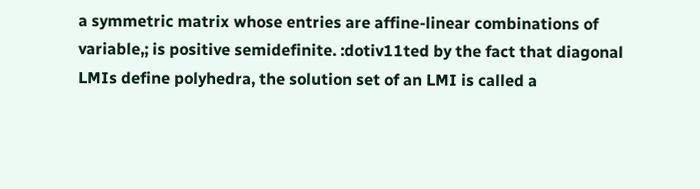a symmetric matrix whose entries are affine-linear combinations of variable,; is positive semidefinite. :dotiv11ted by the fact that diagonal LMIs define polyhedra, the solution set of an LMI is called a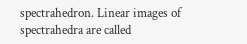spectrahedron. Linear images of spectrahedra are called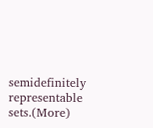semidefinitely representable sets.(More)